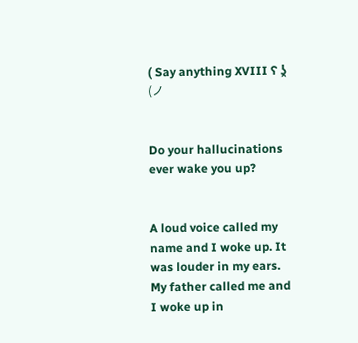( Say anything XVIII ʕ ʖ̯ (ノ


Do your hallucinations ever wake you up?


A loud voice called my name and I woke up. It was louder in my ears. My father called me and I woke up in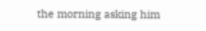the morning asking him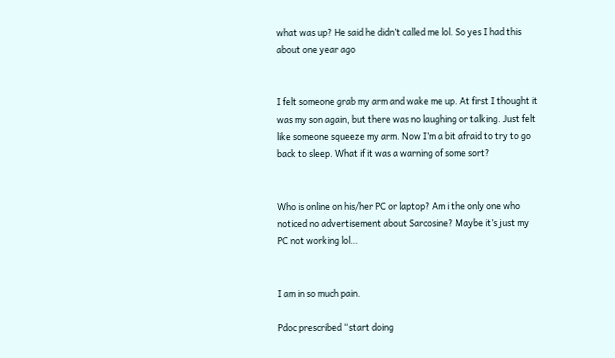what was up? He said he didn’t called me lol. So yes I had this about one year ago


I felt someone grab my arm and wake me up. At first I thought it was my son again, but there was no laughing or talking. Just felt like someone squeeze my arm. Now I’m a bit afraid to try to go back to sleep. What if it was a warning of some sort?


Who is online on his/her PC or laptop? Am i the only one who noticed no advertisement about Sarcosine? Maybe it’s just my PC not working lol…


I am in so much pain.

Pdoc prescribed “start doing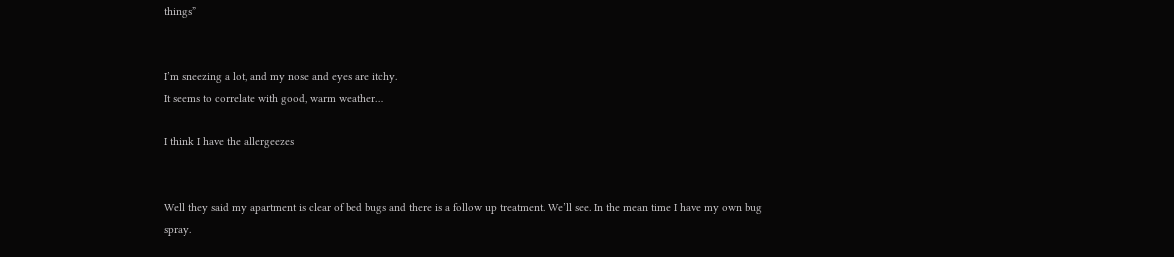things”


I’m sneezing a lot, and my nose and eyes are itchy.
It seems to correlate with good, warm weather…

I think I have the allergeezes


Well they said my apartment is clear of bed bugs and there is a follow up treatment. We’ll see. In the mean time I have my own bug spray.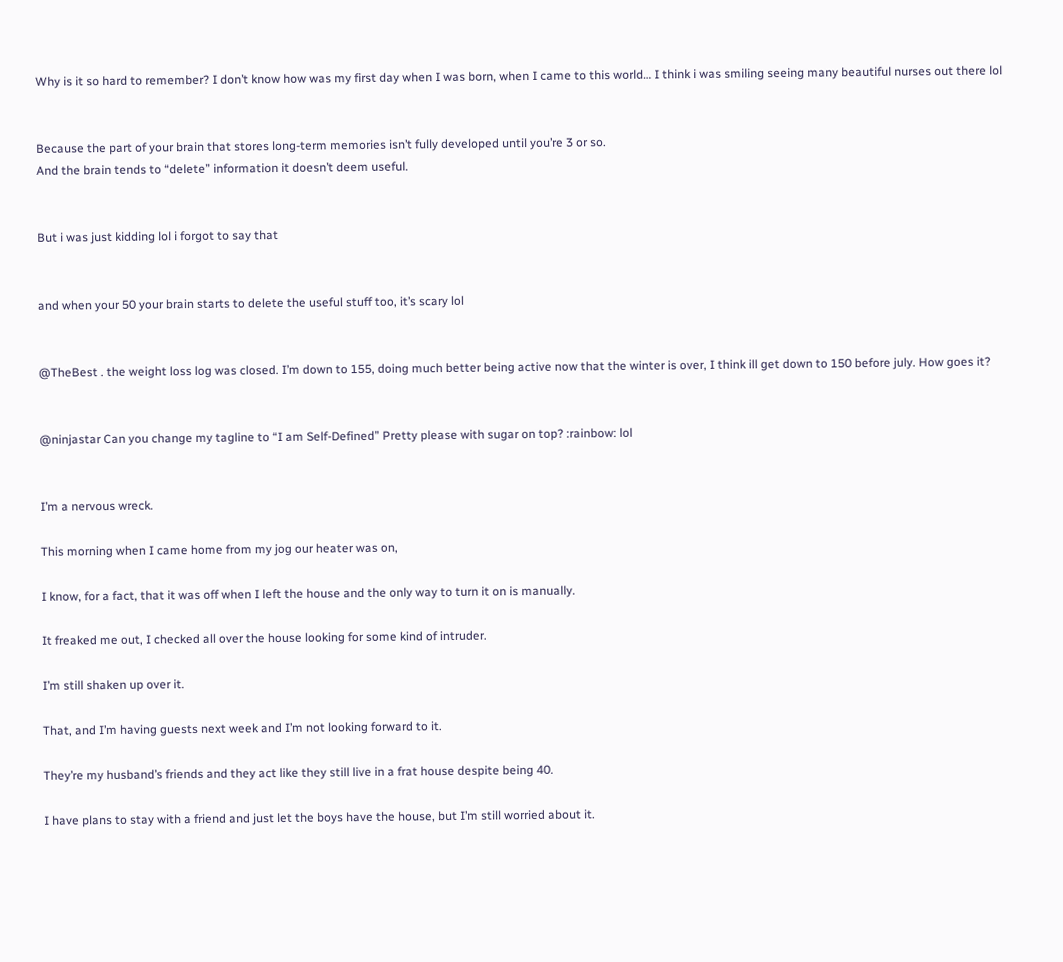Why is it so hard to remember? I don’t know how was my first day when I was born, when I came to this world… I think i was smiling seeing many beautiful nurses out there lol


Because the part of your brain that stores long-term memories isn’t fully developed until you’re 3 or so.
And the brain tends to “delete” information it doesn’t deem useful.


But i was just kidding lol i forgot to say that


and when your 50 your brain starts to delete the useful stuff too, it’s scary lol


@TheBest . the weight loss log was closed. I’m down to 155, doing much better being active now that the winter is over, I think ill get down to 150 before july. How goes it?


@ninjastar Can you change my tagline to “I am Self-Defined” Pretty please with sugar on top? :rainbow: lol


I’m a nervous wreck.

This morning when I came home from my jog our heater was on,

I know, for a fact, that it was off when I left the house and the only way to turn it on is manually.

It freaked me out, I checked all over the house looking for some kind of intruder.

I’m still shaken up over it.

That, and I’m having guests next week and I’m not looking forward to it.

They’re my husband’s friends and they act like they still live in a frat house despite being 40.

I have plans to stay with a friend and just let the boys have the house, but I’m still worried about it.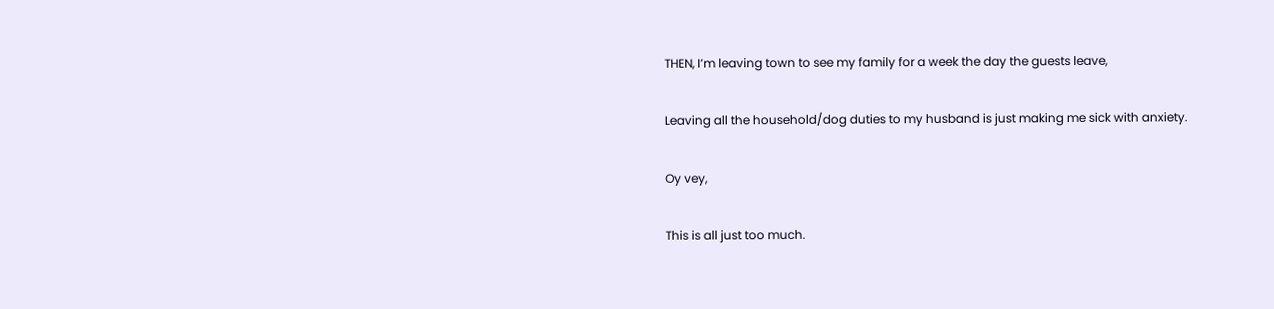THEN, I’m leaving town to see my family for a week the day the guests leave,

Leaving all the household/dog duties to my husband is just making me sick with anxiety.

Oy vey,

This is all just too much.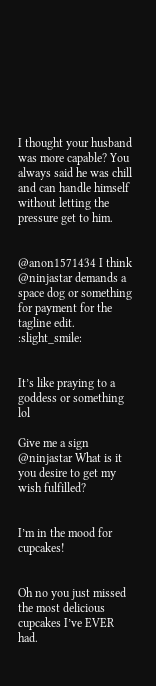I thought your husband was more capable? You always said he was chill and can handle himself without letting the pressure get to him.


@anon1571434 I think @ninjastar demands a space dog or something for payment for the tagline edit. :slight_smile:


It’s like praying to a goddess or something lol

Give me a sign @ninjastar What is it you desire to get my wish fulfilled?


I’m in the mood for cupcakes!


Oh no you just missed the most delicious cupcakes I’ve EVER had.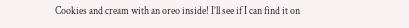Cookies and cream with an oreo inside! I’ll see if I can find it on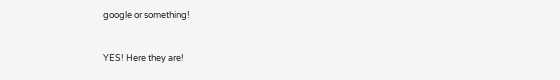google or something!


YES! Here they are!